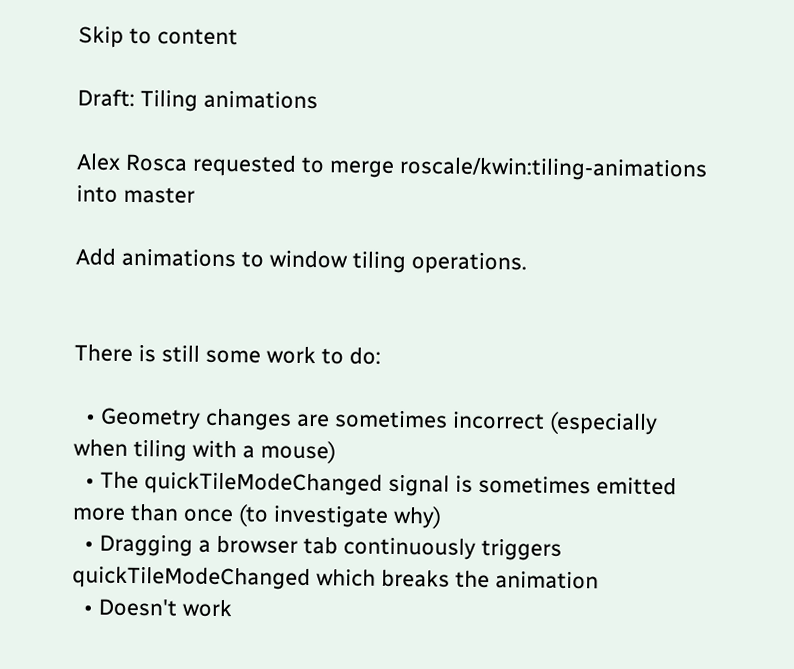Skip to content

Draft: Tiling animations

Alex Rosca requested to merge roscale/kwin:tiling-animations into master

Add animations to window tiling operations.


There is still some work to do:

  • Geometry changes are sometimes incorrect (especially when tiling with a mouse)
  • The quickTileModeChanged signal is sometimes emitted more than once (to investigate why)
  • Dragging a browser tab continuously triggers quickTileModeChanged which breaks the animation
  • Doesn't work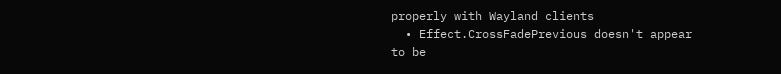properly with Wayland clients
  • Effect.CrossFadePrevious doesn't appear to be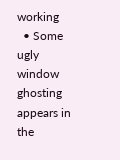working
  • Some ugly window ghosting appears in the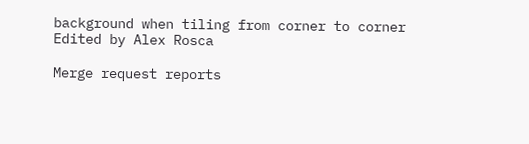background when tiling from corner to corner
Edited by Alex Rosca

Merge request reports